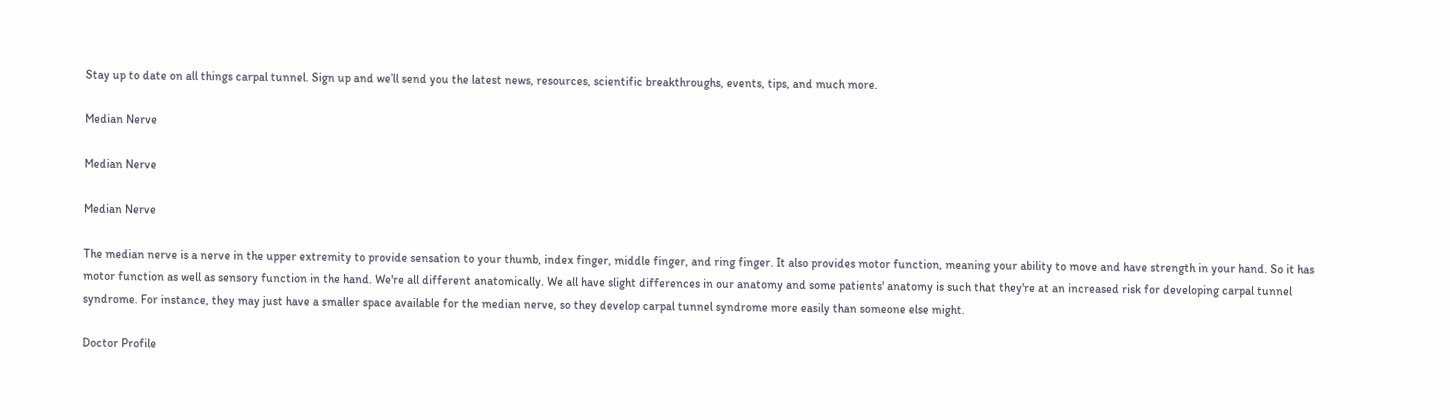Stay up to date on all things carpal tunnel. Sign up and we’ll send you the latest news, resources, scientific breakthroughs, events, tips, and much more.

Median Nerve

Median Nerve

Median Nerve

The median nerve is a nerve in the upper extremity to provide sensation to your thumb, index finger, middle finger, and ring finger. It also provides motor function, meaning your ability to move and have strength in your hand. So it has motor function as well as sensory function in the hand. We're all different anatomically. We all have slight differences in our anatomy and some patients' anatomy is such that they're at an increased risk for developing carpal tunnel syndrome. For instance, they may just have a smaller space available for the median nerve, so they develop carpal tunnel syndrome more easily than someone else might.

Doctor Profile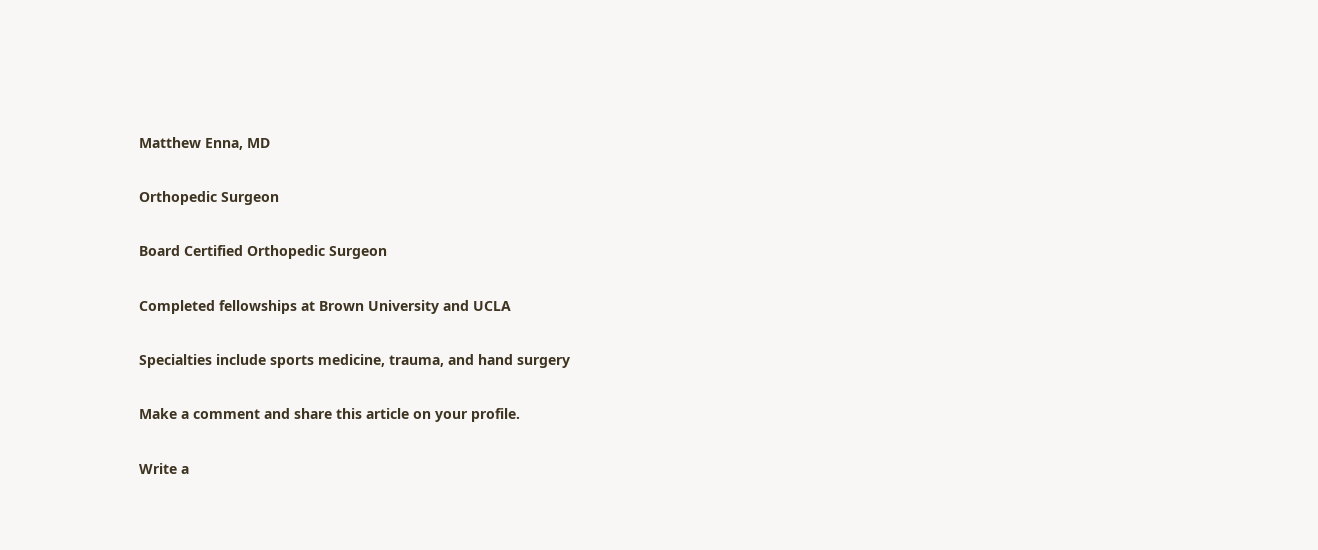Matthew Enna, MD

Orthopedic Surgeon

Board Certified Orthopedic Surgeon

Completed fellowships at Brown University and UCLA

Specialties include sports medicine, trauma, and hand surgery

Make a comment and share this article on your profile.

Write a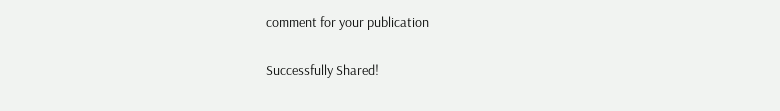comment for your publication

Successfully Shared!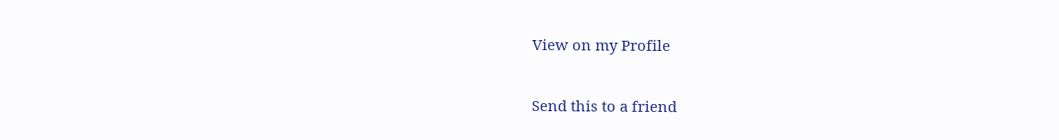View on my Profile

Send this to a friend